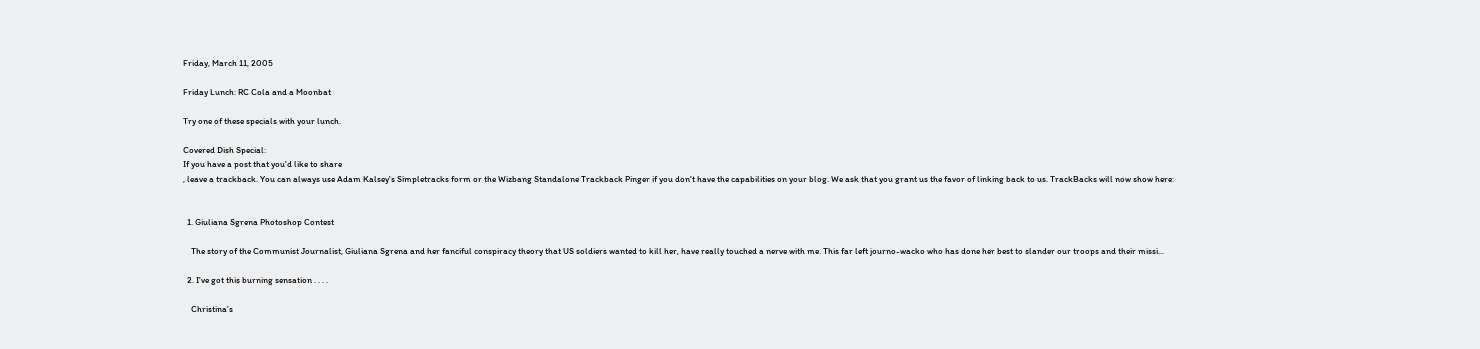Friday, March 11, 2005

Friday Lunch: RC Cola and a Moonbat

Try one of these specials with your lunch.

Covered Dish Special:
If you have a post that you'd like to share
, leave a trackback. You can always use Adam Kalsey's Simpletracks form or the Wizbang Standalone Trackback Pinger if you don't have the capabilities on your blog. We ask that you grant us the favor of linking back to us. TrackBacks will now show here:


  1. Giuliana Sgrena Photoshop Contest

    The story of the Communist Journalist, Giuliana Sgrena and her fanciful conspiracy theory that US soldiers wanted to kill her, have really touched a nerve with me. This far left journo-wacko who has done her best to slander our troops and their missi...

  2. I've got this burning sensation . . . .

    Christina's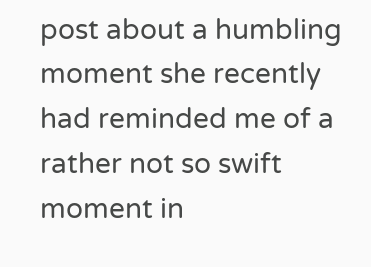post about a humbling moment she recently had reminded me of a rather not so swift moment in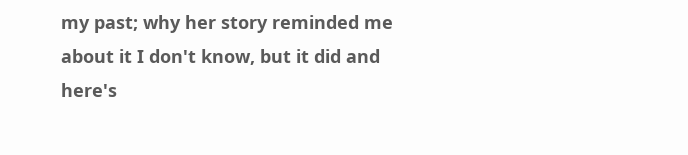my past; why her story reminded me about it I don't know, but it did and here's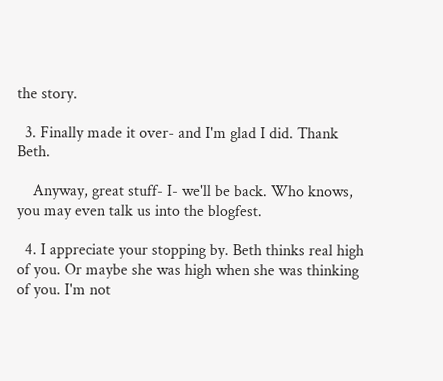the story.

  3. Finally made it over- and I'm glad I did. Thank Beth.

    Anyway, great stuff- I- we'll be back. Who knows, you may even talk us into the blogfest.

  4. I appreciate your stopping by. Beth thinks real high of you. Or maybe she was high when she was thinking of you. I'm not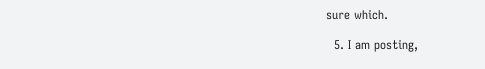sure which.

  5. I am posting,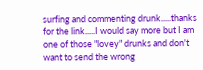surfing and commenting drunk.....thanks for the link.....I would say more but I am one of those "lovey" drunks and don't want to send the wrong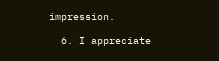impression.

  6. I appreciate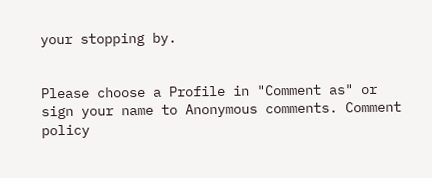your stopping by.


Please choose a Profile in "Comment as" or sign your name to Anonymous comments. Comment policy